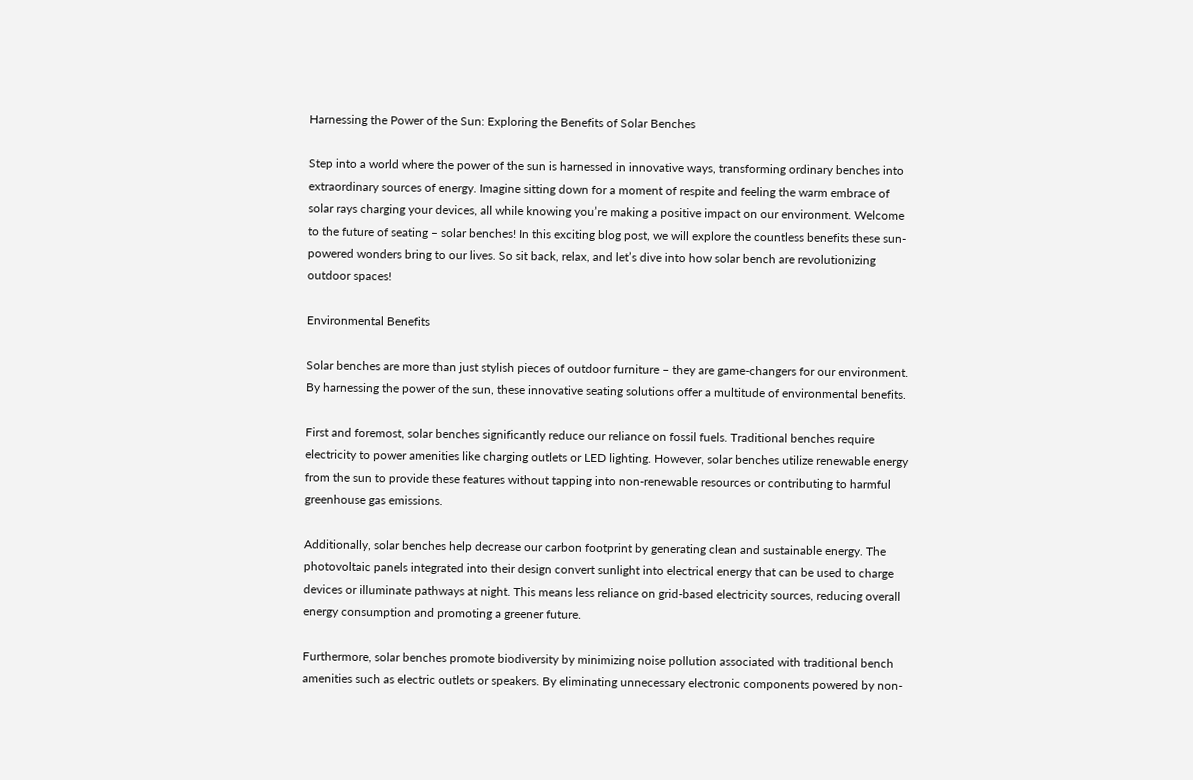Harnessing the Power of the Sun: Exploring the Benefits of Solar Benches

Step into a world where the power of the sun is harnessed in innovative ways, transforming ordinary benches into extraordinary sources of energy. Imagine sitting down for a moment of respite and feeling the warm embrace of solar rays charging your devices, all while knowing you’re making a positive impact on our environment. Welcome to the future of seating – solar benches! In this exciting blog post, we will explore the countless benefits these sun-powered wonders bring to our lives. So sit back, relax, and let’s dive into how solar bench are revolutionizing outdoor spaces!

Environmental Benefits

Solar benches are more than just stylish pieces of outdoor furniture – they are game-changers for our environment. By harnessing the power of the sun, these innovative seating solutions offer a multitude of environmental benefits.

First and foremost, solar benches significantly reduce our reliance on fossil fuels. Traditional benches require electricity to power amenities like charging outlets or LED lighting. However, solar benches utilize renewable energy from the sun to provide these features without tapping into non-renewable resources or contributing to harmful greenhouse gas emissions.

Additionally, solar benches help decrease our carbon footprint by generating clean and sustainable energy. The photovoltaic panels integrated into their design convert sunlight into electrical energy that can be used to charge devices or illuminate pathways at night. This means less reliance on grid-based electricity sources, reducing overall energy consumption and promoting a greener future.

Furthermore, solar benches promote biodiversity by minimizing noise pollution associated with traditional bench amenities such as electric outlets or speakers. By eliminating unnecessary electronic components powered by non-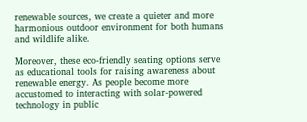renewable sources, we create a quieter and more harmonious outdoor environment for both humans and wildlife alike.

Moreover, these eco-friendly seating options serve as educational tools for raising awareness about renewable energy. As people become more accustomed to interacting with solar-powered technology in public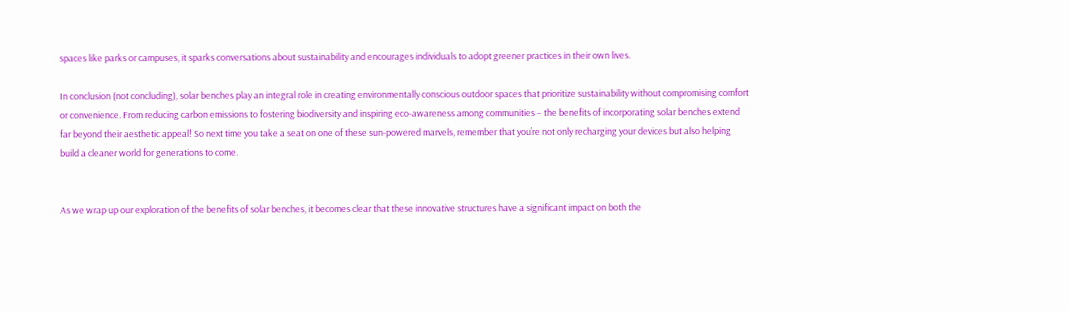spaces like parks or campuses, it sparks conversations about sustainability and encourages individuals to adopt greener practices in their own lives.

In conclusion (not concluding), solar benches play an integral role in creating environmentally conscious outdoor spaces that prioritize sustainability without compromising comfort or convenience. From reducing carbon emissions to fostering biodiversity and inspiring eco-awareness among communities – the benefits of incorporating solar benches extend far beyond their aesthetic appeal! So next time you take a seat on one of these sun-powered marvels, remember that you’re not only recharging your devices but also helping build a cleaner world for generations to come.


As we wrap up our exploration of the benefits of solar benches, it becomes clear that these innovative structures have a significant impact on both the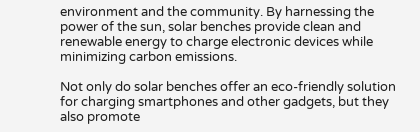environment and the community. By harnessing the power of the sun, solar benches provide clean and renewable energy to charge electronic devices while minimizing carbon emissions.

Not only do solar benches offer an eco-friendly solution for charging smartphones and other gadgets, but they also promote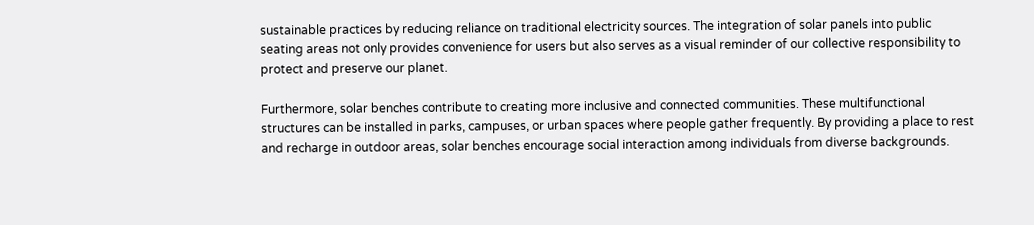sustainable practices by reducing reliance on traditional electricity sources. The integration of solar panels into public seating areas not only provides convenience for users but also serves as a visual reminder of our collective responsibility to protect and preserve our planet.

Furthermore, solar benches contribute to creating more inclusive and connected communities. These multifunctional structures can be installed in parks, campuses, or urban spaces where people gather frequently. By providing a place to rest and recharge in outdoor areas, solar benches encourage social interaction among individuals from diverse backgrounds.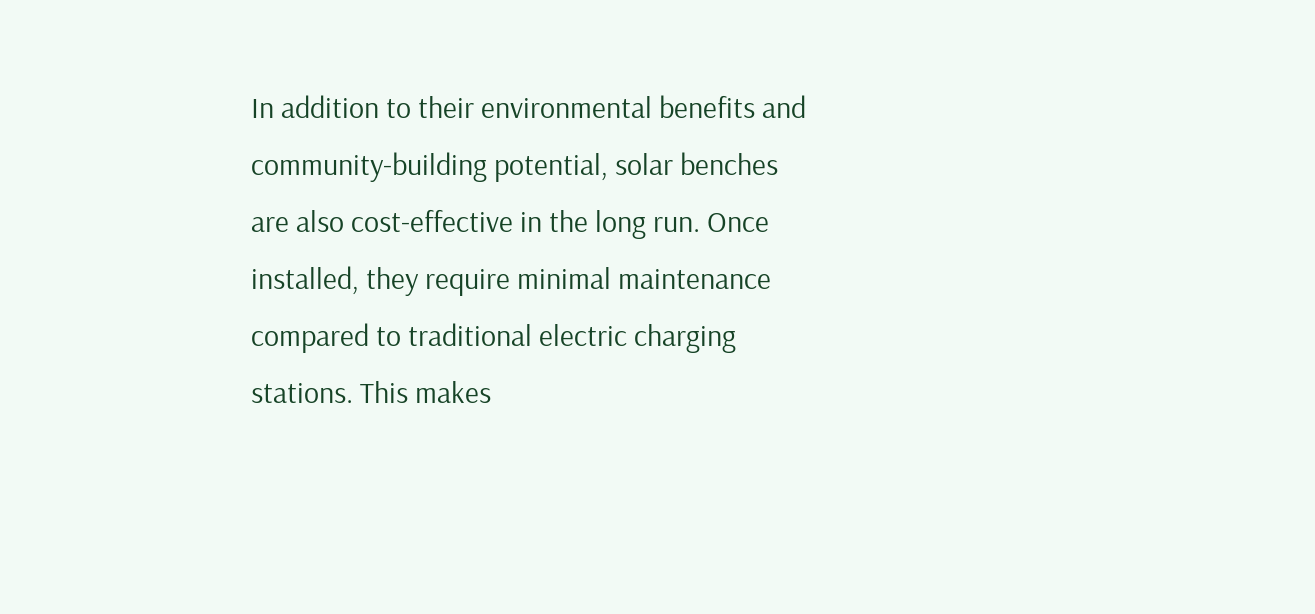In addition to their environmental benefits and community-building potential, solar benches are also cost-effective in the long run. Once installed, they require minimal maintenance compared to traditional electric charging stations. This makes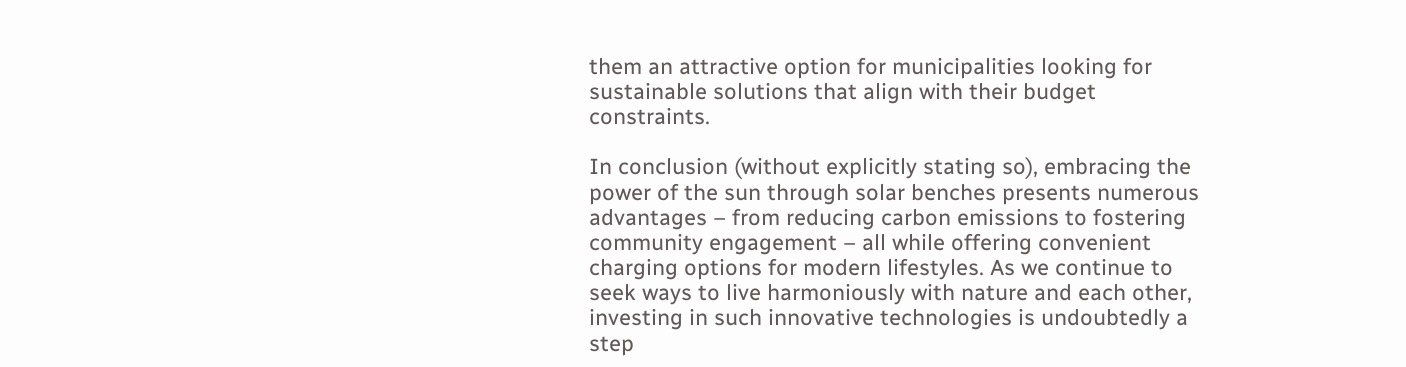them an attractive option for municipalities looking for sustainable solutions that align with their budget constraints.

In conclusion (without explicitly stating so), embracing the power of the sun through solar benches presents numerous advantages – from reducing carbon emissions to fostering community engagement – all while offering convenient charging options for modern lifestyles. As we continue to seek ways to live harmoniously with nature and each other, investing in such innovative technologies is undoubtedly a step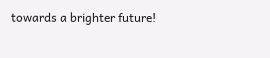towards a brighter future!